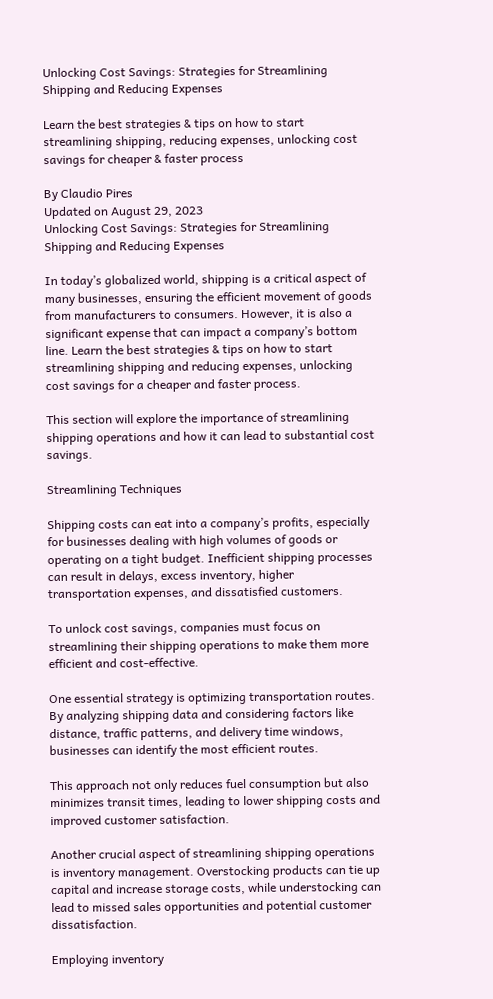Unlocking Cost Savings: Strategies for Streamlining Shipping and Reducing Expenses

Learn the best strategies & tips on how to start streamlining shipping, reducing expenses, unlocking cost savings for cheaper & faster process

By Claudio Pires
Updated on August 29, 2023
Unlocking Cost Savings: Strategies for Streamlining Shipping and Reducing Expenses

In today’s globalized world, shipping is a critical aspect of many businesses, ensuring the efficient movement of goods from manufacturers to consumers. However, it is also a significant expense that can impact a company’s bottom line. Learn the best strategies & tips on how to start streamlining shipping and reducing expenses, unlocking cost savings for a cheaper and faster process.

This section will explore the importance of streamlining shipping operations and how it can lead to substantial cost savings.

Streamlining Techniques

Shipping costs can eat into a company’s profits, especially for businesses dealing with high volumes of goods or operating on a tight budget. Inefficient shipping processes can result in delays, excess inventory, higher transportation expenses, and dissatisfied customers.

To unlock cost savings, companies must focus on streamlining their shipping operations to make them more efficient and cost-effective.

One essential strategy is optimizing transportation routes. By analyzing shipping data and considering factors like distance, traffic patterns, and delivery time windows, businesses can identify the most efficient routes.

This approach not only reduces fuel consumption but also minimizes transit times, leading to lower shipping costs and improved customer satisfaction.

Another crucial aspect of streamlining shipping operations is inventory management. Overstocking products can tie up capital and increase storage costs, while understocking can lead to missed sales opportunities and potential customer dissatisfaction.

Employing inventory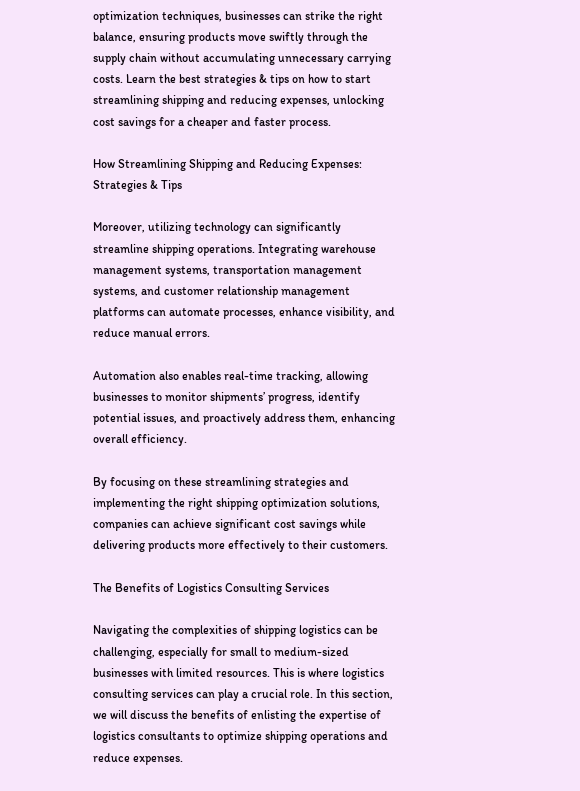optimization techniques, businesses can strike the right balance, ensuring products move swiftly through the supply chain without accumulating unnecessary carrying costs. Learn the best strategies & tips on how to start streamlining shipping and reducing expenses, unlocking cost savings for a cheaper and faster process.

How Streamlining Shipping and Reducing Expenses: Strategies & Tips

Moreover, utilizing technology can significantly streamline shipping operations. Integrating warehouse management systems, transportation management systems, and customer relationship management platforms can automate processes, enhance visibility, and reduce manual errors.

Automation also enables real-time tracking, allowing businesses to monitor shipments’ progress, identify potential issues, and proactively address them, enhancing overall efficiency.

By focusing on these streamlining strategies and implementing the right shipping optimization solutions, companies can achieve significant cost savings while delivering products more effectively to their customers.

The Benefits of Logistics Consulting Services

Navigating the complexities of shipping logistics can be challenging, especially for small to medium-sized businesses with limited resources. This is where logistics consulting services can play a crucial role. In this section, we will discuss the benefits of enlisting the expertise of logistics consultants to optimize shipping operations and reduce expenses.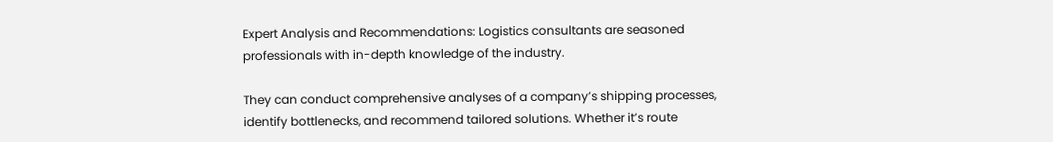Expert Analysis and Recommendations: Logistics consultants are seasoned professionals with in-depth knowledge of the industry.

They can conduct comprehensive analyses of a company’s shipping processes, identify bottlenecks, and recommend tailored solutions. Whether it’s route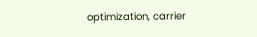optimization, carrier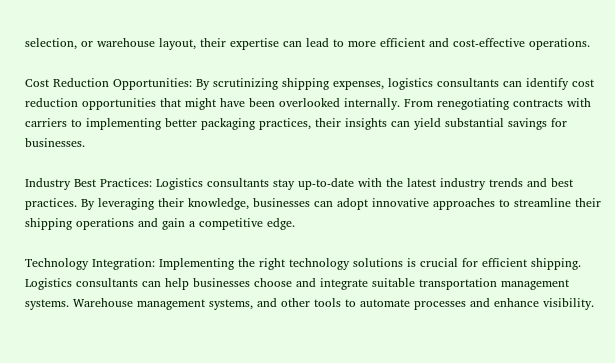selection, or warehouse layout, their expertise can lead to more efficient and cost-effective operations.

Cost Reduction Opportunities: By scrutinizing shipping expenses, logistics consultants can identify cost reduction opportunities that might have been overlooked internally. From renegotiating contracts with carriers to implementing better packaging practices, their insights can yield substantial savings for businesses.

Industry Best Practices: Logistics consultants stay up-to-date with the latest industry trends and best practices. By leveraging their knowledge, businesses can adopt innovative approaches to streamline their shipping operations and gain a competitive edge.

Technology Integration: Implementing the right technology solutions is crucial for efficient shipping. Logistics consultants can help businesses choose and integrate suitable transportation management systems. Warehouse management systems, and other tools to automate processes and enhance visibility.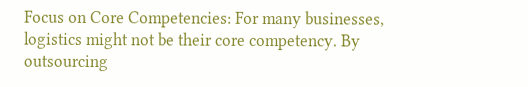Focus on Core Competencies: For many businesses, logistics might not be their core competency. By outsourcing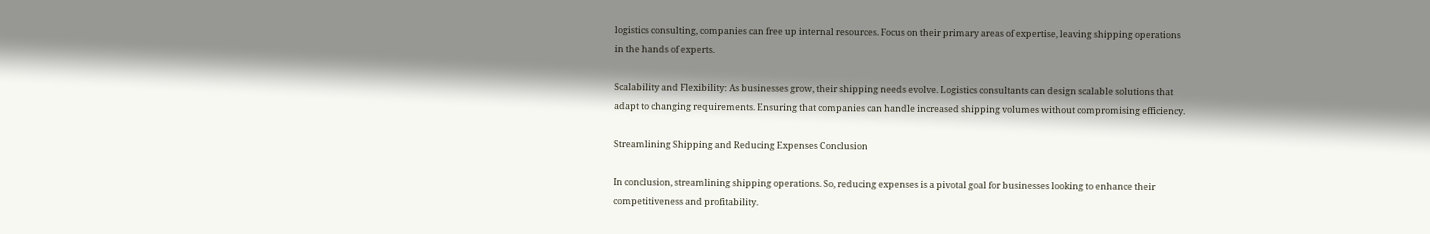logistics consulting, companies can free up internal resources. Focus on their primary areas of expertise, leaving shipping operations in the hands of experts.

Scalability and Flexibility: As businesses grow, their shipping needs evolve. Logistics consultants can design scalable solutions that adapt to changing requirements. Ensuring that companies can handle increased shipping volumes without compromising efficiency.

Streamlining Shipping and Reducing Expenses Conclusion

In conclusion, streamlining shipping operations. So, reducing expenses is a pivotal goal for businesses looking to enhance their competitiveness and profitability.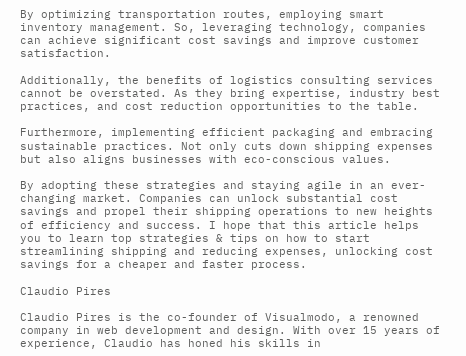By optimizing transportation routes, employing smart inventory management. So, leveraging technology, companies can achieve significant cost savings and improve customer satisfaction.

Additionally, the benefits of logistics consulting services cannot be overstated. As they bring expertise, industry best practices, and cost reduction opportunities to the table.

Furthermore, implementing efficient packaging and embracing sustainable practices. Not only cuts down shipping expenses but also aligns businesses with eco-conscious values.

By adopting these strategies and staying agile in an ever-changing market. Companies can unlock substantial cost savings and propel their shipping operations to new heights of efficiency and success. I hope that this article helps you to learn top strategies & tips on how to start streamlining shipping and reducing expenses, unlocking cost savings for a cheaper and faster process.

Claudio Pires

Claudio Pires is the co-founder of Visualmodo, a renowned company in web development and design. With over 15 years of experience, Claudio has honed his skills in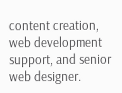content creation, web development support, and senior web designer.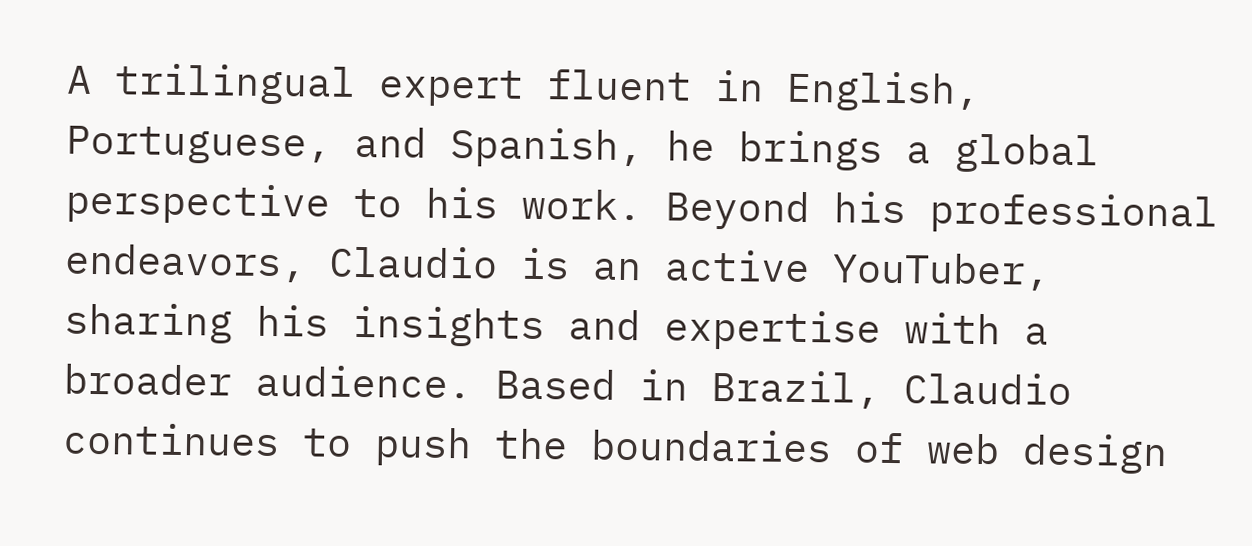A trilingual expert fluent in English, Portuguese, and Spanish, he brings a global perspective to his work. Beyond his professional endeavors, Claudio is an active YouTuber, sharing his insights and expertise with a broader audience. Based in Brazil, Claudio continues to push the boundaries of web design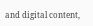and digital content,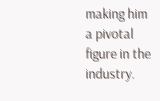making him a pivotal figure in the industry.